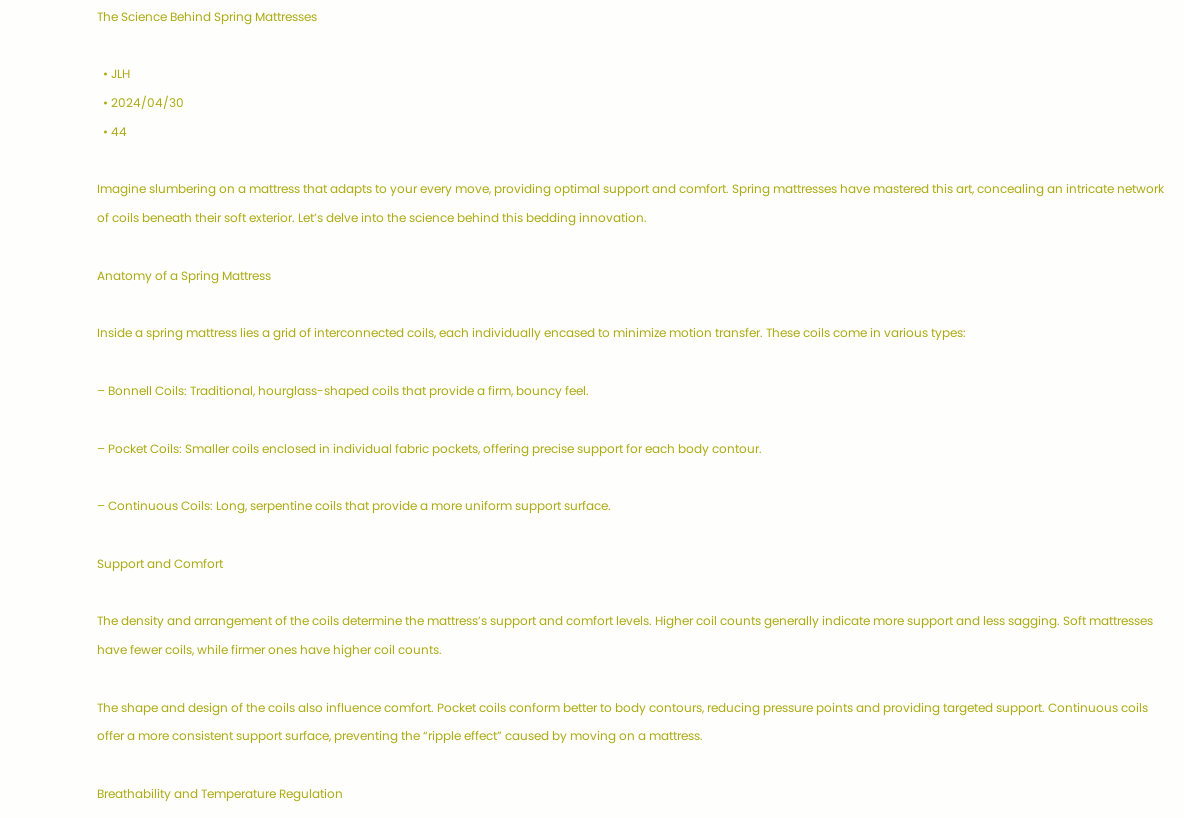The Science Behind Spring Mattresses

  • JLH
  • 2024/04/30
  • 44

Imagine slumbering on a mattress that adapts to your every move, providing optimal support and comfort. Spring mattresses have mastered this art, concealing an intricate network of coils beneath their soft exterior. Let’s delve into the science behind this bedding innovation.

Anatomy of a Spring Mattress

Inside a spring mattress lies a grid of interconnected coils, each individually encased to minimize motion transfer. These coils come in various types:

– Bonnell Coils: Traditional, hourglass-shaped coils that provide a firm, bouncy feel.

– Pocket Coils: Smaller coils enclosed in individual fabric pockets, offering precise support for each body contour.

– Continuous Coils: Long, serpentine coils that provide a more uniform support surface.

Support and Comfort

The density and arrangement of the coils determine the mattress’s support and comfort levels. Higher coil counts generally indicate more support and less sagging. Soft mattresses have fewer coils, while firmer ones have higher coil counts.

The shape and design of the coils also influence comfort. Pocket coils conform better to body contours, reducing pressure points and providing targeted support. Continuous coils offer a more consistent support surface, preventing the “ripple effect” caused by moving on a mattress.

Breathability and Temperature Regulation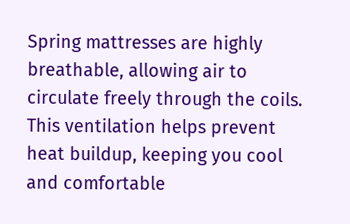Spring mattresses are highly breathable, allowing air to circulate freely through the coils. This ventilation helps prevent heat buildup, keeping you cool and comfortable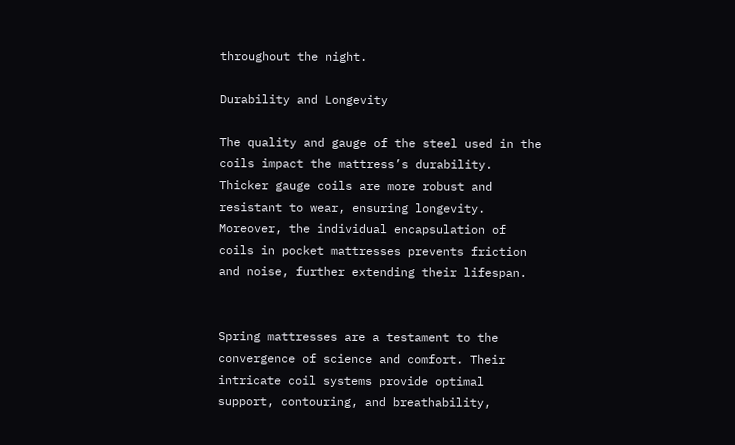throughout the night.

Durability and Longevity

The quality and gauge of the steel used in the coils impact the mattress’s durability. Thicker gauge coils are more robust and resistant to wear, ensuring longevity. Moreover, the individual encapsulation of coils in pocket mattresses prevents friction and noise, further extending their lifespan.


Spring mattresses are a testament to the convergence of science and comfort. Their intricate coil systems provide optimal support, contouring, and breathability,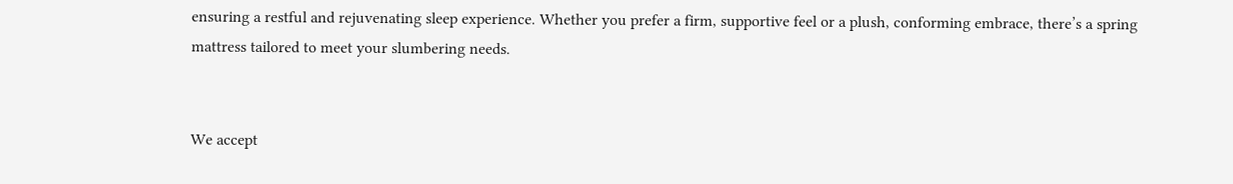ensuring a restful and rejuvenating sleep experience. Whether you prefer a firm, supportive feel or a plush, conforming embrace, there’s a spring mattress tailored to meet your slumbering needs.


We accept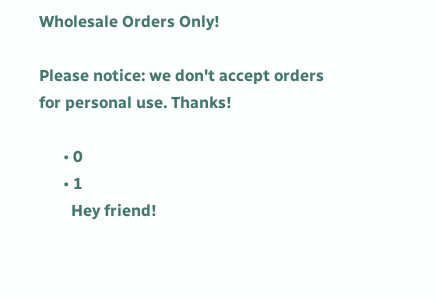Wholesale Orders Only!

Please notice: we don't accept orders for personal use. Thanks!

      • 0
      • 1
        Hey friend!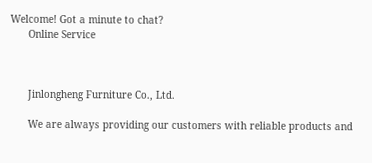Welcome! Got a minute to chat?
      Online Service



      Jinlongheng Furniture Co., Ltd.

      We are always providing our customers with reliable products and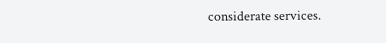considerate services.